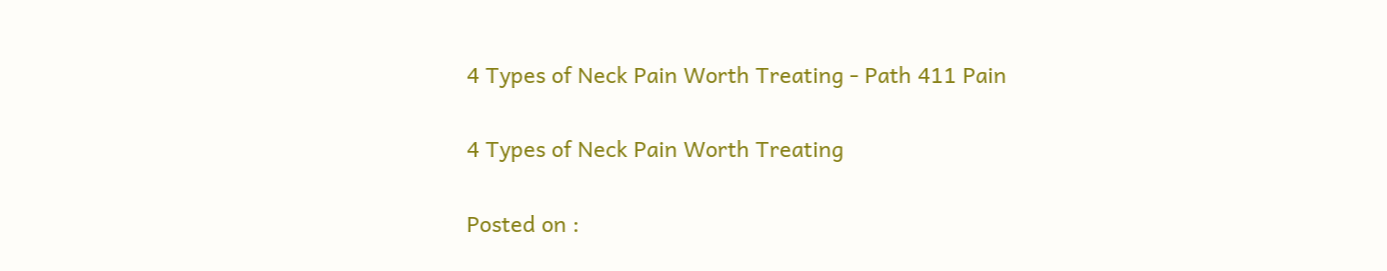4 Types of Neck Pain Worth Treating - Path 411 Pain

4 Types of Neck Pain Worth Treating

Posted on :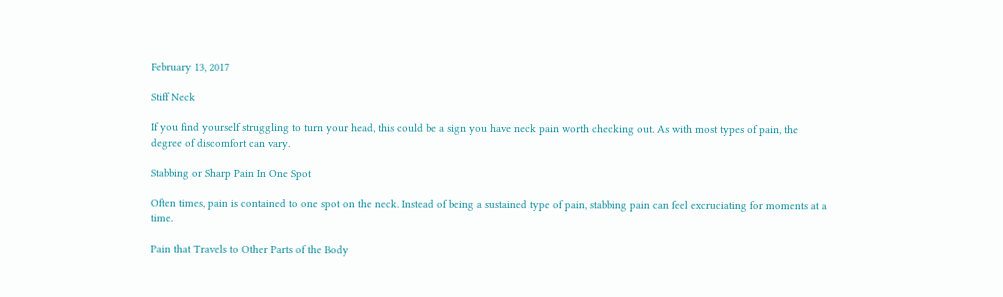February 13, 2017

Stiff Neck

If you find yourself struggling to turn your head, this could be a sign you have neck pain worth checking out. As with most types of pain, the degree of discomfort can vary.

Stabbing or Sharp Pain In One Spot

Often times, pain is contained to one spot on the neck. Instead of being a sustained type of pain, stabbing pain can feel excruciating for moments at a time.

Pain that Travels to Other Parts of the Body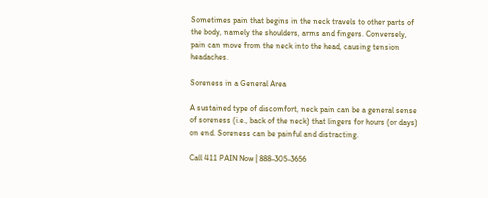Sometimes pain that begins in the neck travels to other parts of the body, namely the shoulders, arms and fingers. Conversely, pain can move from the neck into the head, causing tension headaches.

Soreness in a General Area

A sustained type of discomfort, neck pain can be a general sense of soreness (i.e., back of the neck) that lingers for hours (or days) on end. Soreness can be painful and distracting.

Call 411 PAIN Now | 888-305-3656